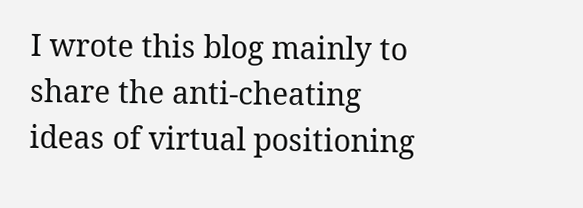I wrote this blog mainly to share the anti-cheating ideas of virtual positioning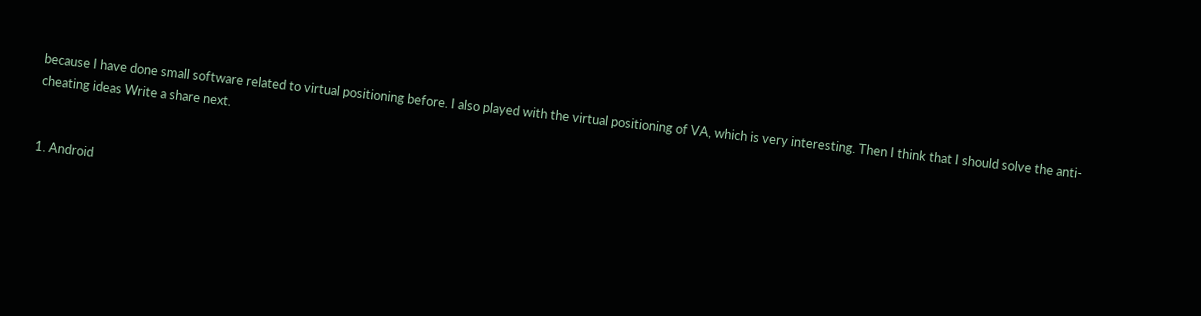because I have done small software related to virtual positioning before. I also played with the virtual positioning of VA, which is very interesting. Then I think that I should solve the anti-cheating ideas Write a share next.


1. Android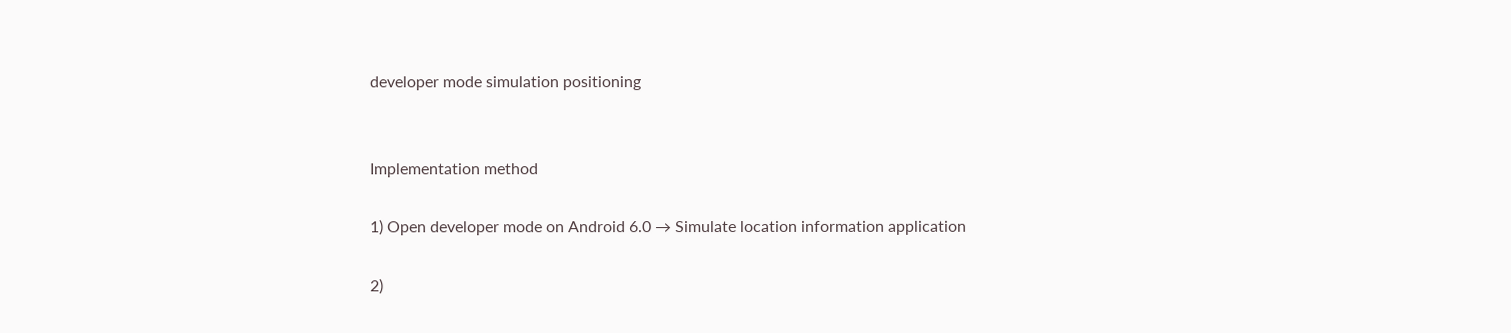developer mode simulation positioning


Implementation method

1) Open developer mode on Android 6.0 → Simulate location information application

2)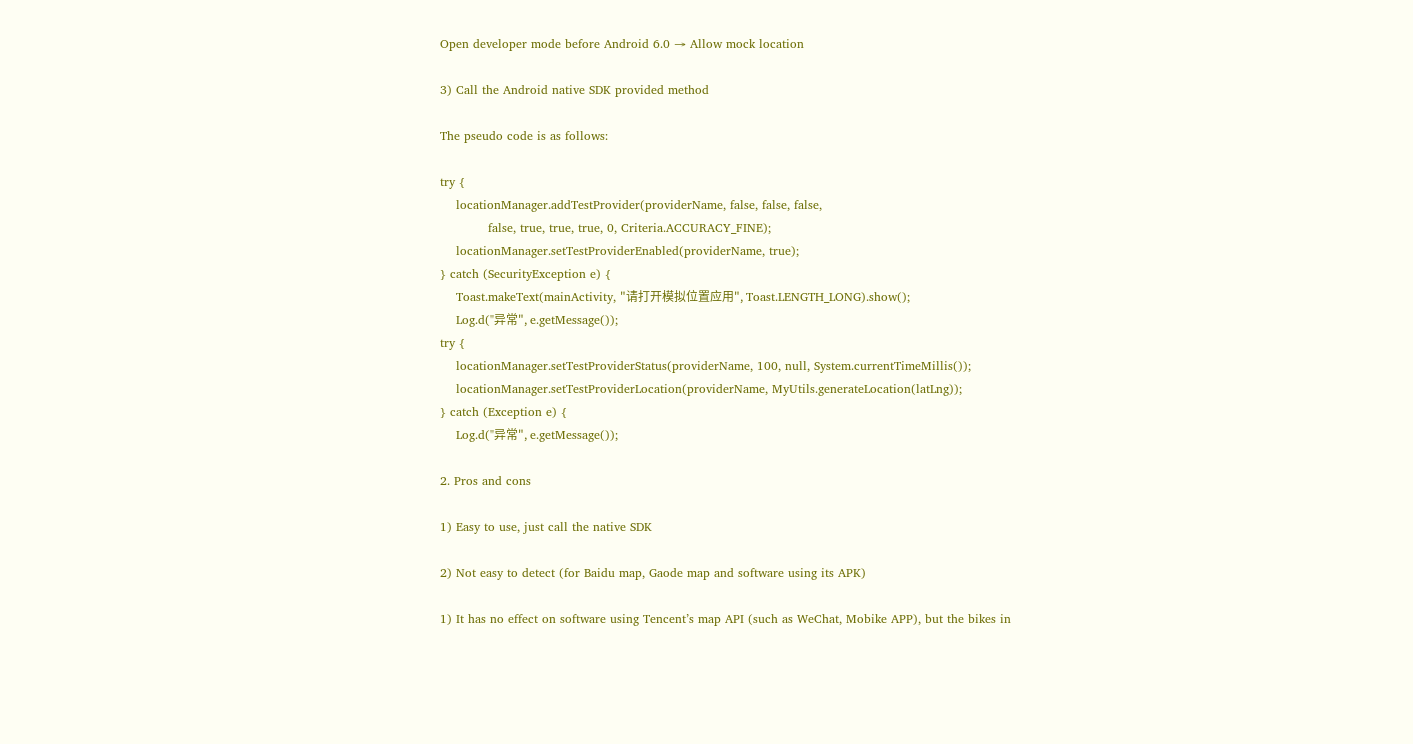Open developer mode before Android 6.0 → Allow mock location

3) Call the Android native SDK provided method

The pseudo code is as follows:

try {
    locationManager.addTestProvider(providerName, false, false, false,
            false, true, true, true, 0, Criteria.ACCURACY_FINE);
    locationManager.setTestProviderEnabled(providerName, true);
} catch (SecurityException e) {
    Toast.makeText(mainActivity, "请打开模拟位置应用", Toast.LENGTH_LONG).show();
    Log.d("异常", e.getMessage());
try {
    locationManager.setTestProviderStatus(providerName, 100, null, System.currentTimeMillis());
    locationManager.setTestProviderLocation(providerName, MyUtils.generateLocation(latLng));
} catch (Exception e) {
    Log.d("异常", e.getMessage());

2. Pros and cons

1) Easy to use, just call the native SDK

2) Not easy to detect (for Baidu map, Gaode map and software using its APK)

1) It has no effect on software using Tencent’s map API (such as WeChat, Mobike APP), but the bikes in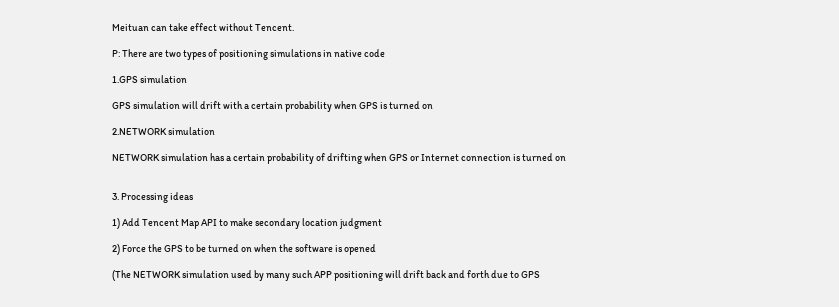Meituan can take effect without Tencent.

P: There are two types of positioning simulations in native code

1.GPS simulation

GPS simulation will drift with a certain probability when GPS is turned on

2.NETWORK simulation

NETWORK simulation has a certain probability of drifting when GPS or Internet connection is turned on


3. Processing ideas

1) Add Tencent Map API to make secondary location judgment

2) Force the GPS to be turned on when the software is opened

(The NETWORK simulation used by many such APP positioning will drift back and forth due to GPS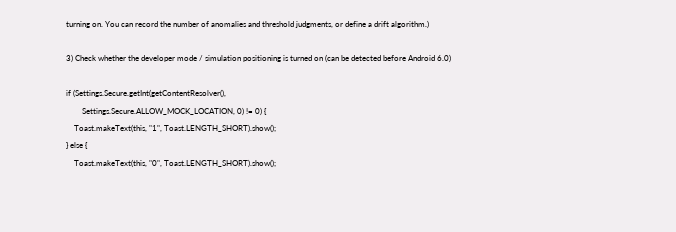turning on. You can record the number of anomalies and threshold judgments, or define a drift algorithm.)

3) Check whether the developer mode / simulation positioning is turned on (can be detected before Android 6.0)

if (Settings.Secure.getInt(getContentResolver(),
        Settings.Secure.ALLOW_MOCK_LOCATION, 0) != 0) {
    Toast.makeText(this, "1", Toast.LENGTH_SHORT).show();
} else {
    Toast.makeText(this, "0", Toast.LENGTH_SHORT).show();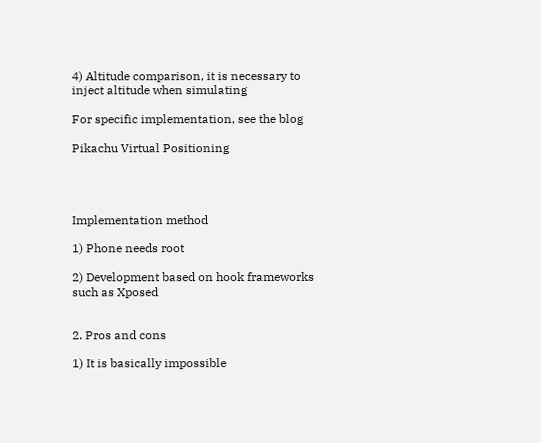4) Altitude comparison, it is necessary to inject altitude when simulating

For specific implementation, see the blog

Pikachu Virtual Positioning




Implementation method

1) Phone needs root

2) Development based on hook frameworks such as Xposed


2. Pros and cons

1) It is basically impossible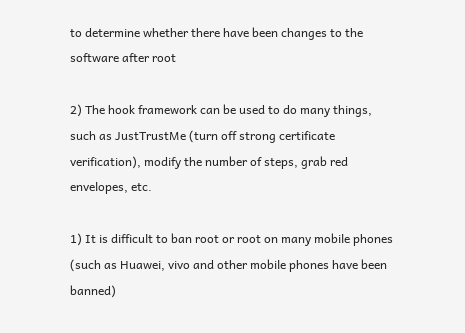to determine whether there have been changes to the software after root

2) The hook framework can be used to do many things, such as JustTrustMe (turn off strong certificate verification), modify the number of steps, grab red envelopes, etc.

1) It is difficult to ban root or root on many mobile phones (such as Huawei, vivo and other mobile phones have been banned)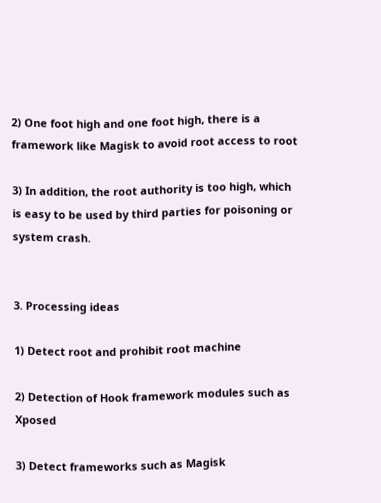2) One foot high and one foot high, there is a framework like Magisk to avoid root access to root

3) In addition, the root authority is too high, which is easy to be used by third parties for poisoning or system crash.


3. Processing ideas

1) Detect root and prohibit root machine

2) Detection of Hook framework modules such as Xposed

3) Detect frameworks such as Magisk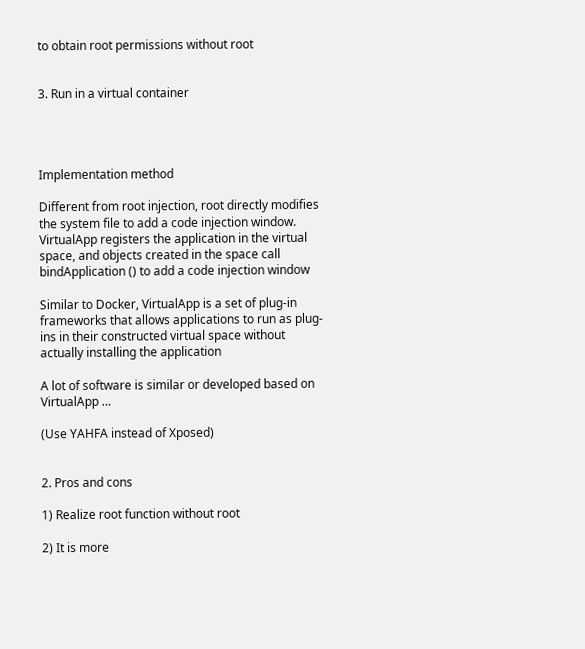to obtain root permissions without root


3. Run in a virtual container




Implementation method

Different from root injection, root directly modifies the system file to add a code injection window. VirtualApp registers the application in the virtual space, and objects created in the space call bindApplication () to add a code injection window

Similar to Docker, VirtualApp is a set of plug-in frameworks that allows applications to run as plug-ins in their constructed virtual space without actually installing the application

A lot of software is similar or developed based on VirtualApp …

(Use YAHFA instead of Xposed)


2. Pros and cons

1) Realize root function without root

2) It is more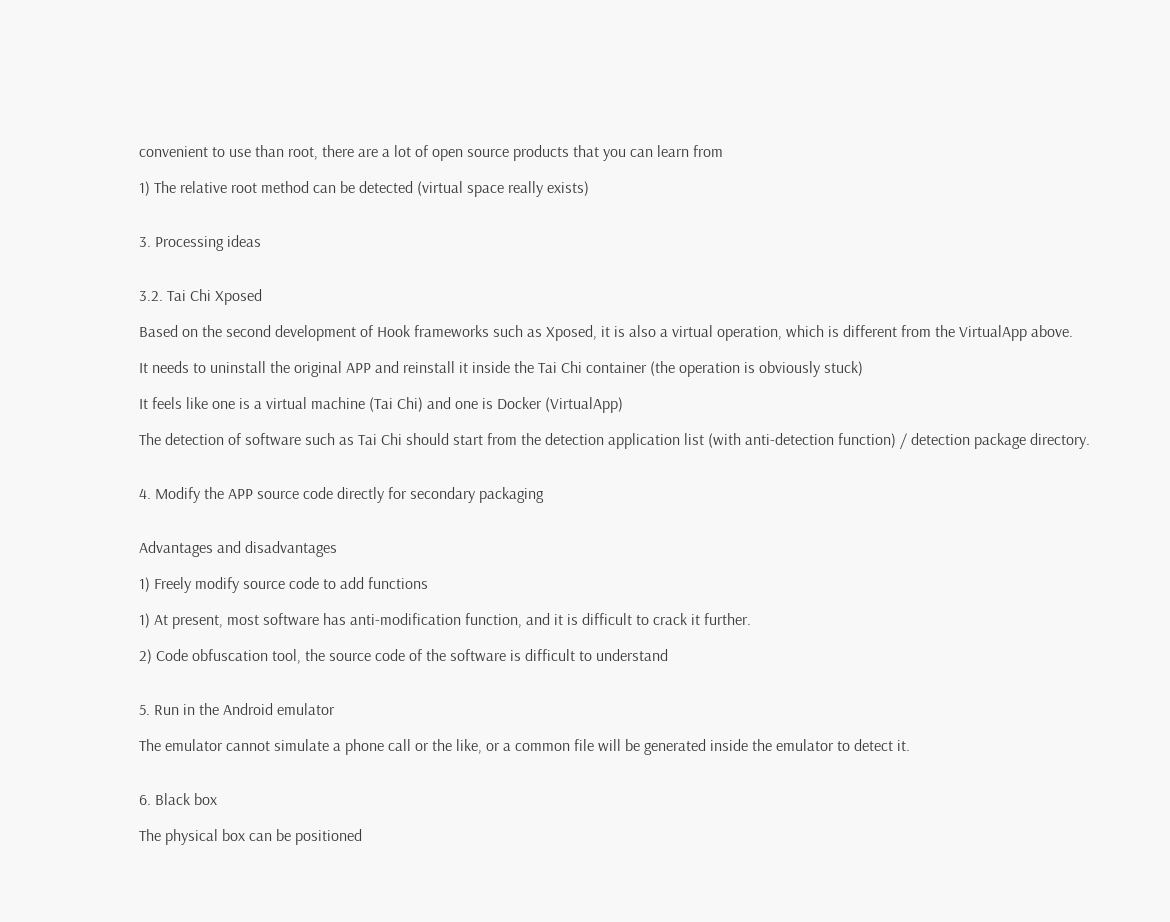convenient to use than root, there are a lot of open source products that you can learn from

1) The relative root method can be detected (virtual space really exists)


3. Processing ideas


3.2. Tai Chi Xposed

Based on the second development of Hook frameworks such as Xposed, it is also a virtual operation, which is different from the VirtualApp above.

It needs to uninstall the original APP and reinstall it inside the Tai Chi container (the operation is obviously stuck)

It feels like one is a virtual machine (Tai Chi) and one is Docker (VirtualApp)

The detection of software such as Tai Chi should start from the detection application list (with anti-detection function) / detection package directory.


4. Modify the APP source code directly for secondary packaging


Advantages and disadvantages

1) Freely modify source code to add functions

1) At present, most software has anti-modification function, and it is difficult to crack it further.

2) Code obfuscation tool, the source code of the software is difficult to understand


5. Run in the Android emulator

The emulator cannot simulate a phone call or the like, or a common file will be generated inside the emulator to detect it.


6. Black box

The physical box can be positioned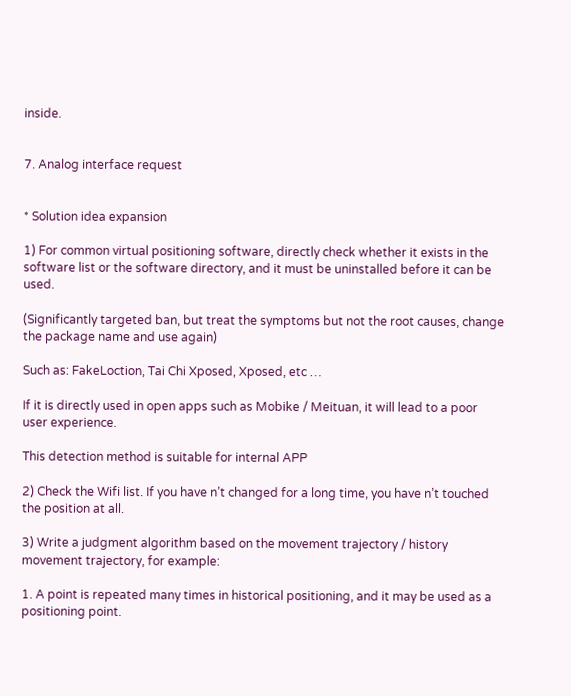inside.


7. Analog interface request


* Solution idea expansion

1) For common virtual positioning software, directly check whether it exists in the software list or the software directory, and it must be uninstalled before it can be used.

(Significantly targeted ban, but treat the symptoms but not the root causes, change the package name and use again)

Such as: FakeLoction, Tai Chi Xposed, Xposed, etc …

If it is directly used in open apps such as Mobike / Meituan, it will lead to a poor user experience.

This detection method is suitable for internal APP

2) Check the Wifi list. If you have n’t changed for a long time, you have n’t touched the position at all.

3) Write a judgment algorithm based on the movement trajectory / history movement trajectory, for example:

1. A point is repeated many times in historical positioning, and it may be used as a positioning point.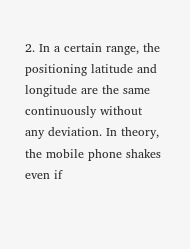2. In a certain range, the positioning latitude and longitude are the same continuously without any deviation. In theory, the mobile phone shakes even if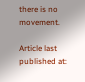there is no movement.

Article last published at: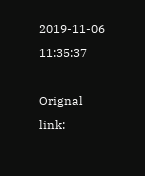2019-11-06 11:35:37

Orignal link: